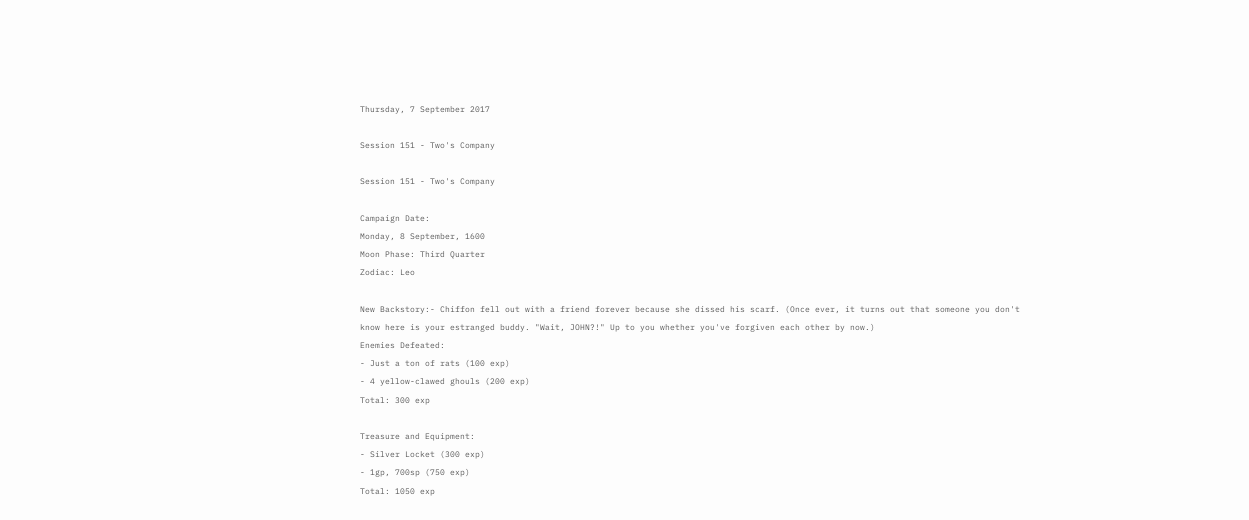Thursday, 7 September 2017

Session 151 - Two's Company

Session 151 - Two's Company

Campaign Date:
Monday, 8 September, 1600
Moon Phase: Third Quarter
Zodiac: Leo

New Backstory:- Chiffon fell out with a friend forever because she dissed his scarf. (Once ever, it turns out that someone you don't know here is your estranged buddy. "Wait, JOHN?!" Up to you whether you've forgiven each other by now.)
Enemies Defeated:
- Just a ton of rats (100 exp)
- 4 yellow-clawed ghouls (200 exp)
Total: 300 exp

Treasure and Equipment:
- Silver Locket (300 exp)
- 1gp, 700sp (750 exp)
Total: 1050 exp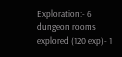Exploration:- 6 dungeon rooms explored (120 exp)- 1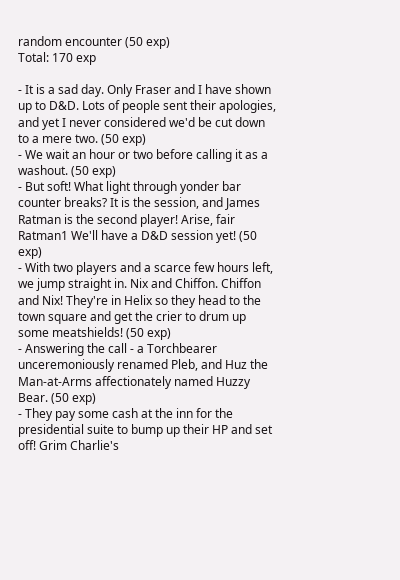random encounter (50 exp)
Total: 170 exp

- It is a sad day. Only Fraser and I have shown up to D&D. Lots of people sent their apologies, and yet I never considered we'd be cut down to a mere two. (50 exp)
- We wait an hour or two before calling it as a washout. (50 exp)
- But soft! What light through yonder bar counter breaks? It is the session, and James Ratman is the second player! Arise, fair Ratman1 We'll have a D&D session yet! (50 exp)
- With two players and a scarce few hours left, we jump straight in. Nix and Chiffon. Chiffon and Nix! They're in Helix so they head to the town square and get the crier to drum up some meatshields! (50 exp)
- Answering the call - a Torchbearer unceremoniously renamed Pleb, and Huz the Man-at-Arms affectionately named Huzzy Bear. (50 exp)
- They pay some cash at the inn for the presidential suite to bump up their HP and set off! Grim Charlie's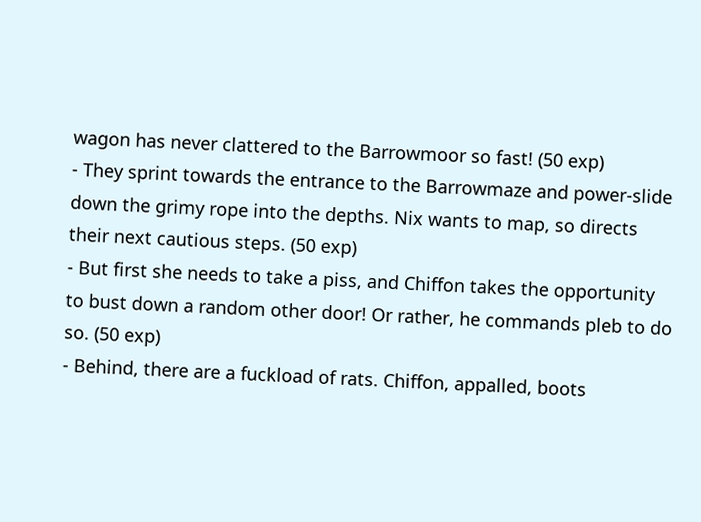wagon has never clattered to the Barrowmoor so fast! (50 exp)
- They sprint towards the entrance to the Barrowmaze and power-slide down the grimy rope into the depths. Nix wants to map, so directs their next cautious steps. (50 exp)
- But first she needs to take a piss, and Chiffon takes the opportunity to bust down a random other door! Or rather, he commands pleb to do so. (50 exp)
- Behind, there are a fuckload of rats. Chiffon, appalled, boots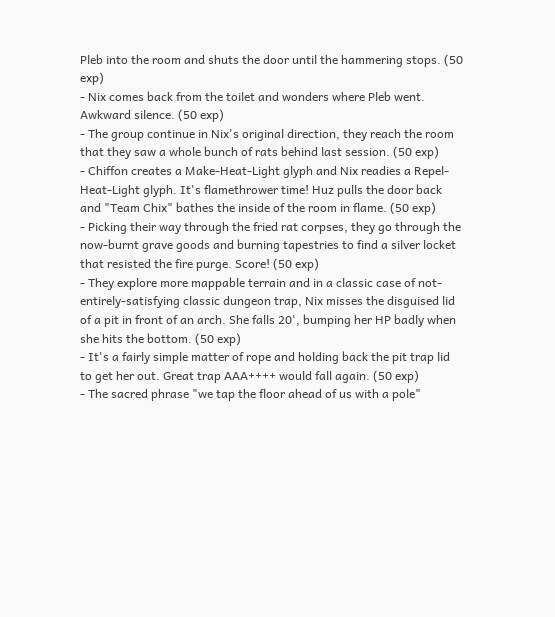Pleb into the room and shuts the door until the hammering stops. (50 exp)
- Nix comes back from the toilet and wonders where Pleb went. Awkward silence. (50 exp)
- The group continue in Nix's original direction, they reach the room that they saw a whole bunch of rats behind last session. (50 exp)
- Chiffon creates a Make-Heat-Light glyph and Nix readies a Repel-Heat-Light glyph. It's flamethrower time! Huz pulls the door back and "Team Chix" bathes the inside of the room in flame. (50 exp)
- Picking their way through the fried rat corpses, they go through the now-burnt grave goods and burning tapestries to find a silver locket that resisted the fire purge. Score! (50 exp)
- They explore more mappable terrain and in a classic case of not-entirely-satisfying classic dungeon trap, Nix misses the disguised lid of a pit in front of an arch. She falls 20', bumping her HP badly when she hits the bottom. (50 exp)
- It's a fairly simple matter of rope and holding back the pit trap lid to get her out. Great trap AAA++++ would fall again. (50 exp)
- The sacred phrase "we tap the floor ahead of us with a pole"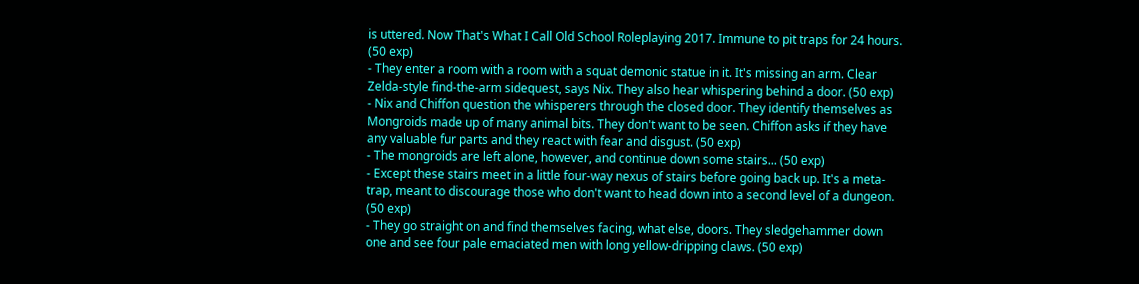is uttered. Now That's What I Call Old School Roleplaying 2017. Immune to pit traps for 24 hours. (50 exp)
- They enter a room with a room with a squat demonic statue in it. It's missing an arm. Clear Zelda-style find-the-arm sidequest, says Nix. They also hear whispering behind a door. (50 exp)
- Nix and Chiffon question the whisperers through the closed door. They identify themselves as Mongroids made up of many animal bits. They don't want to be seen. Chiffon asks if they have any valuable fur parts and they react with fear and disgust. (50 exp)
- The mongroids are left alone, however, and continue down some stairs... (50 exp)
- Except these stairs meet in a little four-way nexus of stairs before going back up. It's a meta-trap, meant to discourage those who don't want to head down into a second level of a dungeon. (50 exp)
- They go straight on and find themselves facing, what else, doors. They sledgehammer down one and see four pale emaciated men with long yellow-dripping claws. (50 exp)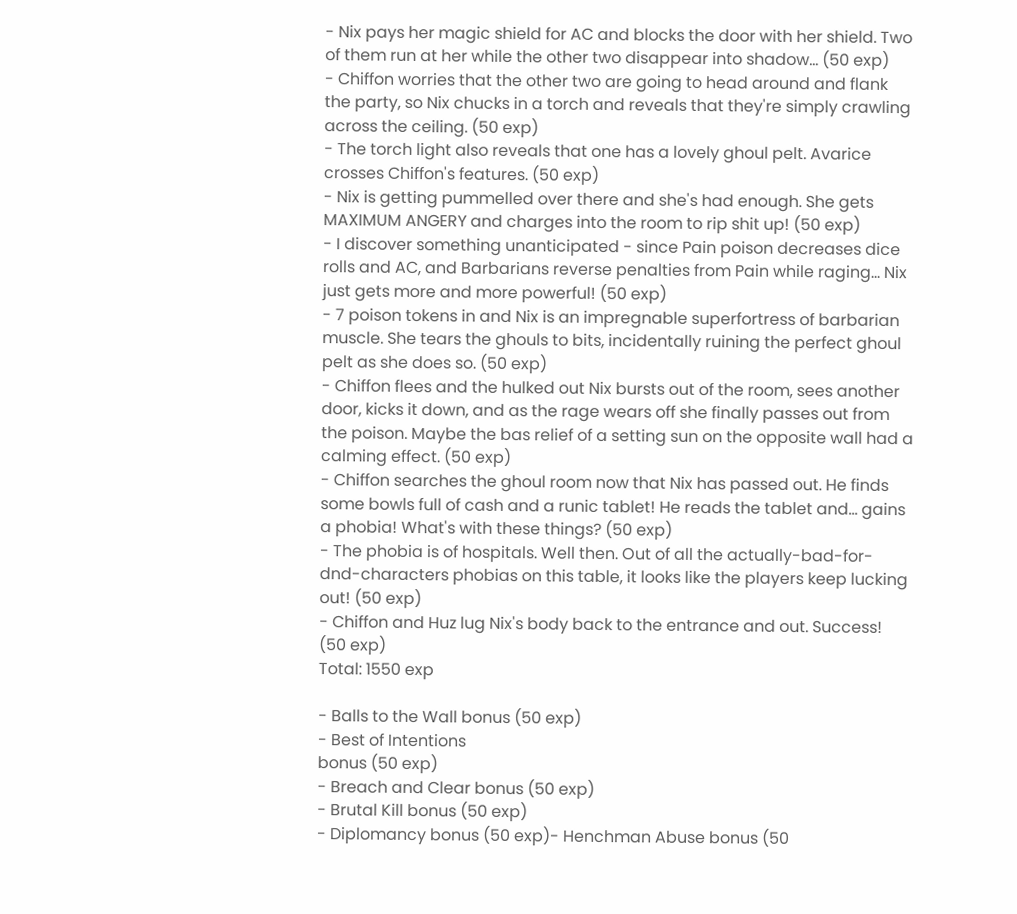- Nix pays her magic shield for AC and blocks the door with her shield. Two of them run at her while the other two disappear into shadow... (50 exp)
- Chiffon worries that the other two are going to head around and flank the party, so Nix chucks in a torch and reveals that they're simply crawling across the ceiling. (50 exp)
- The torch light also reveals that one has a lovely ghoul pelt. Avarice crosses Chiffon's features. (50 exp)
- Nix is getting pummelled over there and she's had enough. She gets MAXIMUM ANGERY and charges into the room to rip shit up! (50 exp)
- I discover something unanticipated - since Pain poison decreases dice rolls and AC, and Barbarians reverse penalties from Pain while raging... Nix just gets more and more powerful! (50 exp)
- 7 poison tokens in and Nix is an impregnable superfortress of barbarian muscle. She tears the ghouls to bits, incidentally ruining the perfect ghoul pelt as she does so. (50 exp)
- Chiffon flees and the hulked out Nix bursts out of the room, sees another door, kicks it down, and as the rage wears off she finally passes out from the poison. Maybe the bas relief of a setting sun on the opposite wall had a calming effect. (50 exp)
- Chiffon searches the ghoul room now that Nix has passed out. He finds some bowls full of cash and a runic tablet! He reads the tablet and... gains a phobia! What's with these things? (50 exp)
- The phobia is of hospitals. Well then. Out of all the actually-bad-for-dnd-characters phobias on this table, it looks like the players keep lucking out! (50 exp)
- Chiffon and Huz lug Nix's body back to the entrance and out. Success! (50 exp)
Total: 1550 exp

- Balls to the Wall bonus (50 exp)
- Best of Intentions
bonus (50 exp)
- Breach and Clear bonus (50 exp)
- Brutal Kill bonus (50 exp)
- Diplomancy bonus (50 exp)- Henchman Abuse bonus (50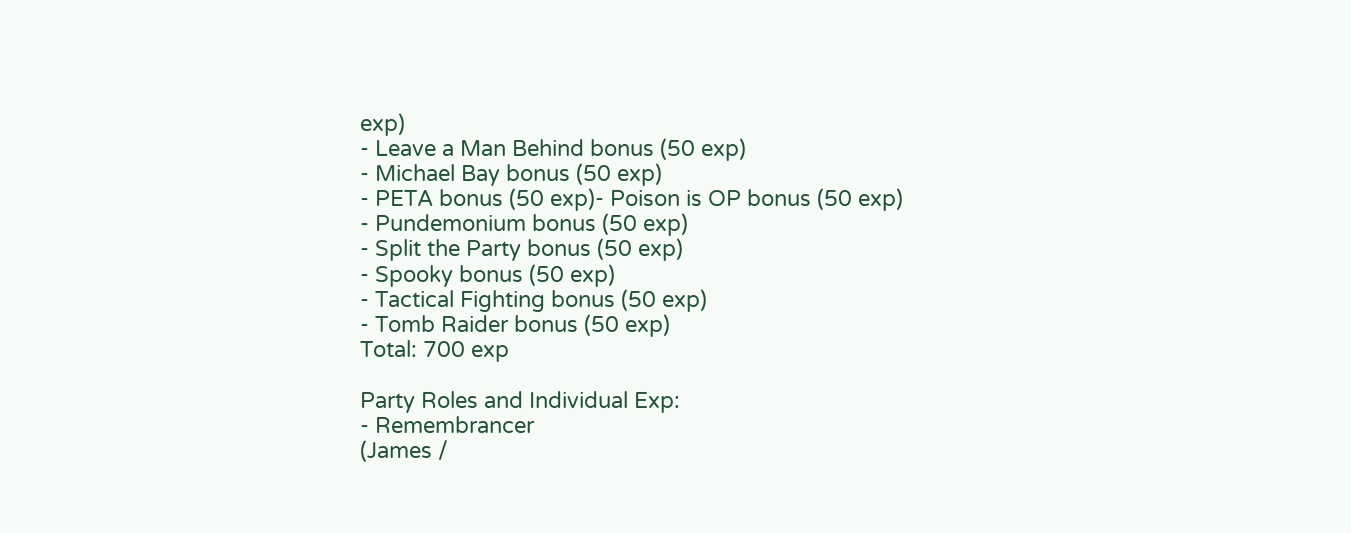exp)
- Leave a Man Behind bonus (50 exp)
- Michael Bay bonus (50 exp)
- PETA bonus (50 exp)- Poison is OP bonus (50 exp)
- Pundemonium bonus (50 exp)
- Split the Party bonus (50 exp)
- Spooky bonus (50 exp)
- Tactical Fighting bonus (50 exp)
- Tomb Raider bonus (50 exp)
Total: 700 exp

Party Roles and Individual Exp:
- Remembrancer
(James /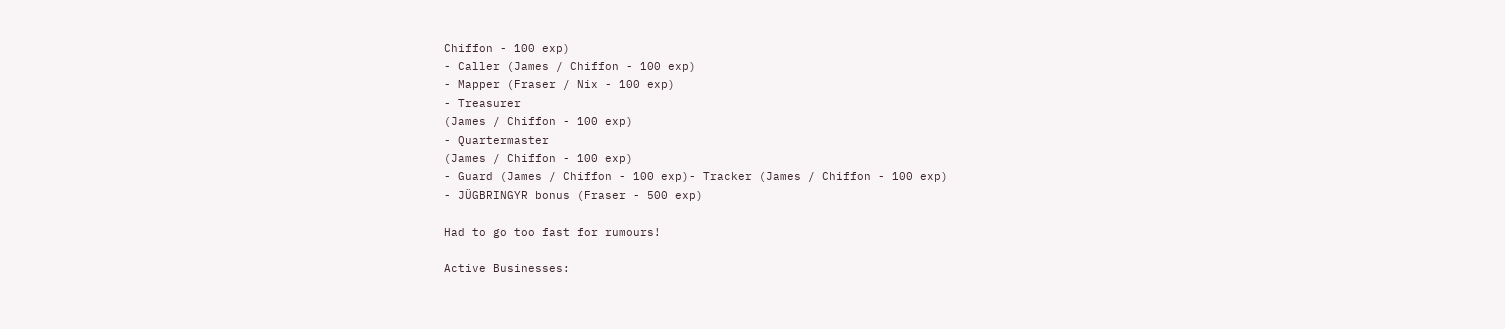Chiffon - 100 exp)
- Caller (James / Chiffon - 100 exp)
- Mapper (Fraser / Nix - 100 exp)
- Treasurer
(James / Chiffon - 100 exp)
- Quartermaster
(James / Chiffon - 100 exp)
- Guard (James / Chiffon - 100 exp)- Tracker (James / Chiffon - 100 exp)
- JÜGBRINGYR bonus (Fraser - 500 exp)

Had to go too fast for rumours!

Active Businesses: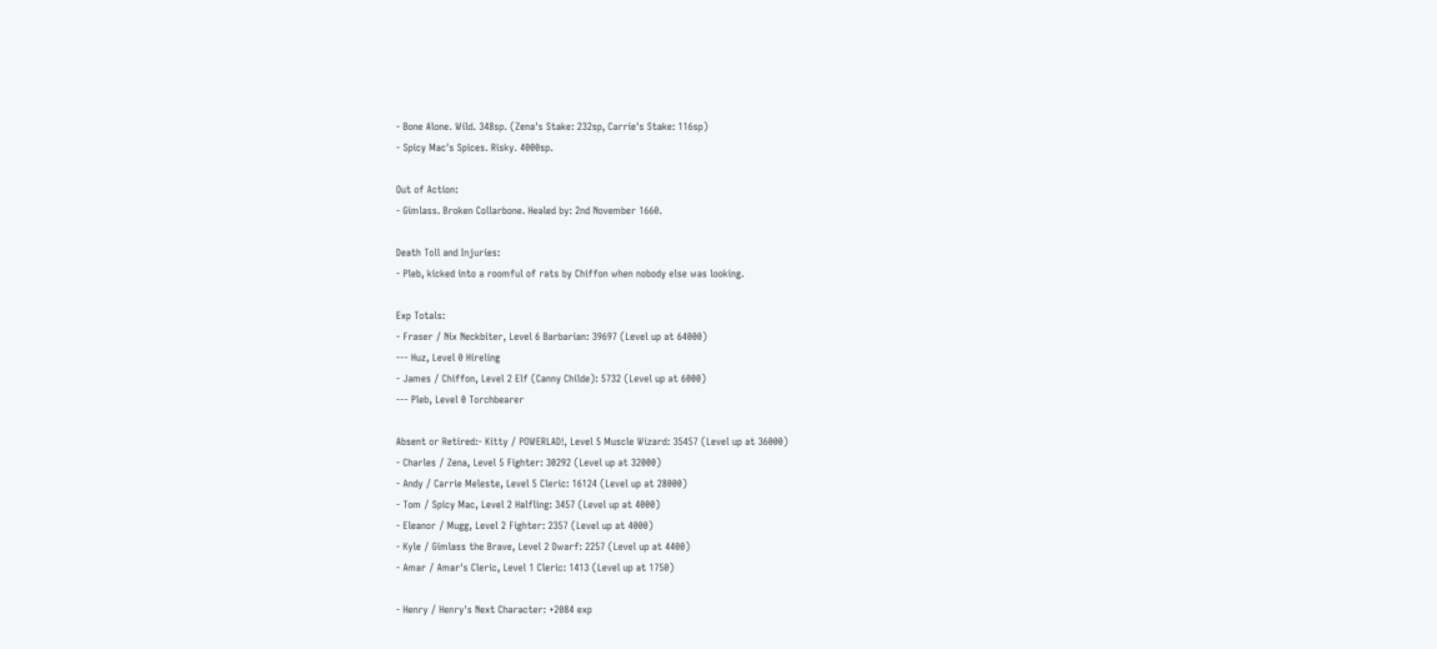- Bone Alone. Wild. 348sp. (Zena's Stake: 232sp, Carrie's Stake: 116sp)
- Spicy Mac's Spices. Risky. 4000sp.

Out of Action:
- Gimlass. Broken Collarbone. Healed by: 2nd November 1660.

Death Toll and Injuries:
- Pleb, kicked into a roomful of rats by Chiffon when nobody else was looking.

Exp Totals:
- Fraser / Nix Neckbiter, Level 6 Barbarian: 39697 (Level up at 64000)
--- Huz, Level 0 Hireling
- James / Chiffon, Level 2 Elf (Canny Childe): 5732 (Level up at 6000)
--- Pleb, Level 0 Torchbearer

Absent or Retired:- Kitty / POWERLAD!, Level 5 Muscle Wizard: 35457 (Level up at 36000)
- Charles / Zena, Level 5 Fighter: 30292 (Level up at 32000)
- Andy / Carrie Meleste, Level 5 Cleric: 16124 (Level up at 28000)
- Tom / Spicy Mac, Level 2 Halfling: 3457 (Level up at 4000)
- Eleanor / Mugg, Level 2 Fighter: 2357 (Level up at 4000)
- Kyle / Gimlass the Brave, Level 2 Dwarf: 2257 (Level up at 4400)
- Amar / Amar's Cleric, Level 1 Cleric: 1413 (Level up at 1750)

- Henry / Henry's Next Character: +2084 exp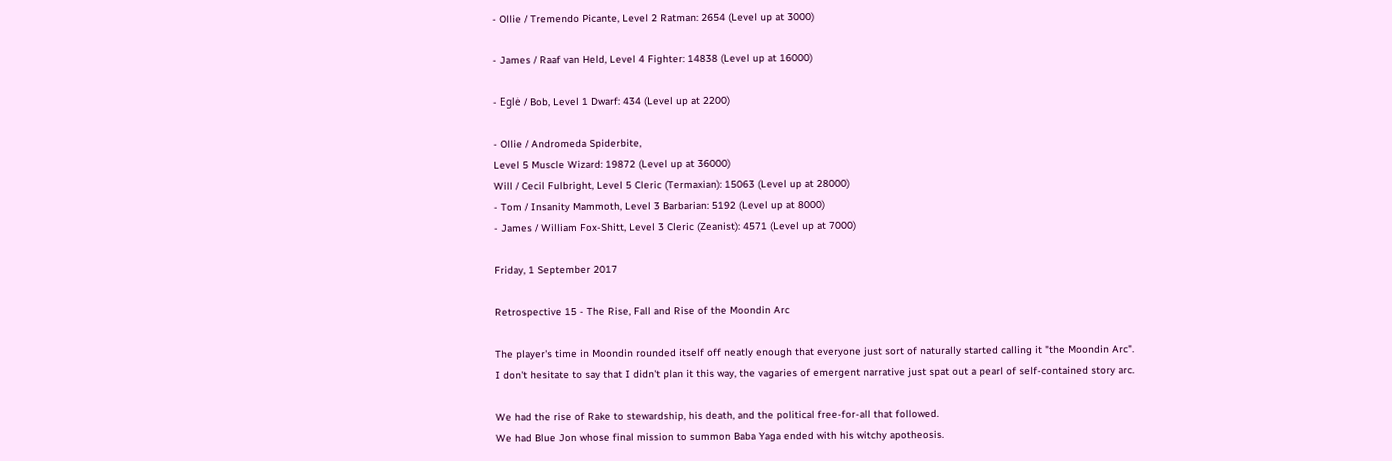- Ollie / Tremendo Picante, Level 2 Ratman: 2654 (Level up at 3000)

- James / Raaf van Held, Level 4 Fighter: 14838 (Level up at 16000)

- Eglė / Bob, Level 1 Dwarf: 434 (Level up at 2200)

- Ollie / Andromeda Spiderbite,
Level 5 Muscle Wizard: 19872 (Level up at 36000)
Will / Cecil Fulbright, Level 5 Cleric (Termaxian): 15063 (Level up at 28000)
- Tom / Insanity Mammoth, Level 3 Barbarian: 5192 (Level up at 8000)
- James / William Fox-Shitt, Level 3 Cleric (Zeanist): 4571 (Level up at 7000)

Friday, 1 September 2017

Retrospective 15 - The Rise, Fall and Rise of the Moondin Arc

The player's time in Moondin rounded itself off neatly enough that everyone just sort of naturally started calling it "the Moondin Arc".
I don't hesitate to say that I didn't plan it this way, the vagaries of emergent narrative just spat out a pearl of self-contained story arc.

We had the rise of Rake to stewardship, his death, and the political free-for-all that followed.
We had Blue Jon whose final mission to summon Baba Yaga ended with his witchy apotheosis.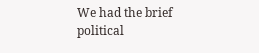We had the brief political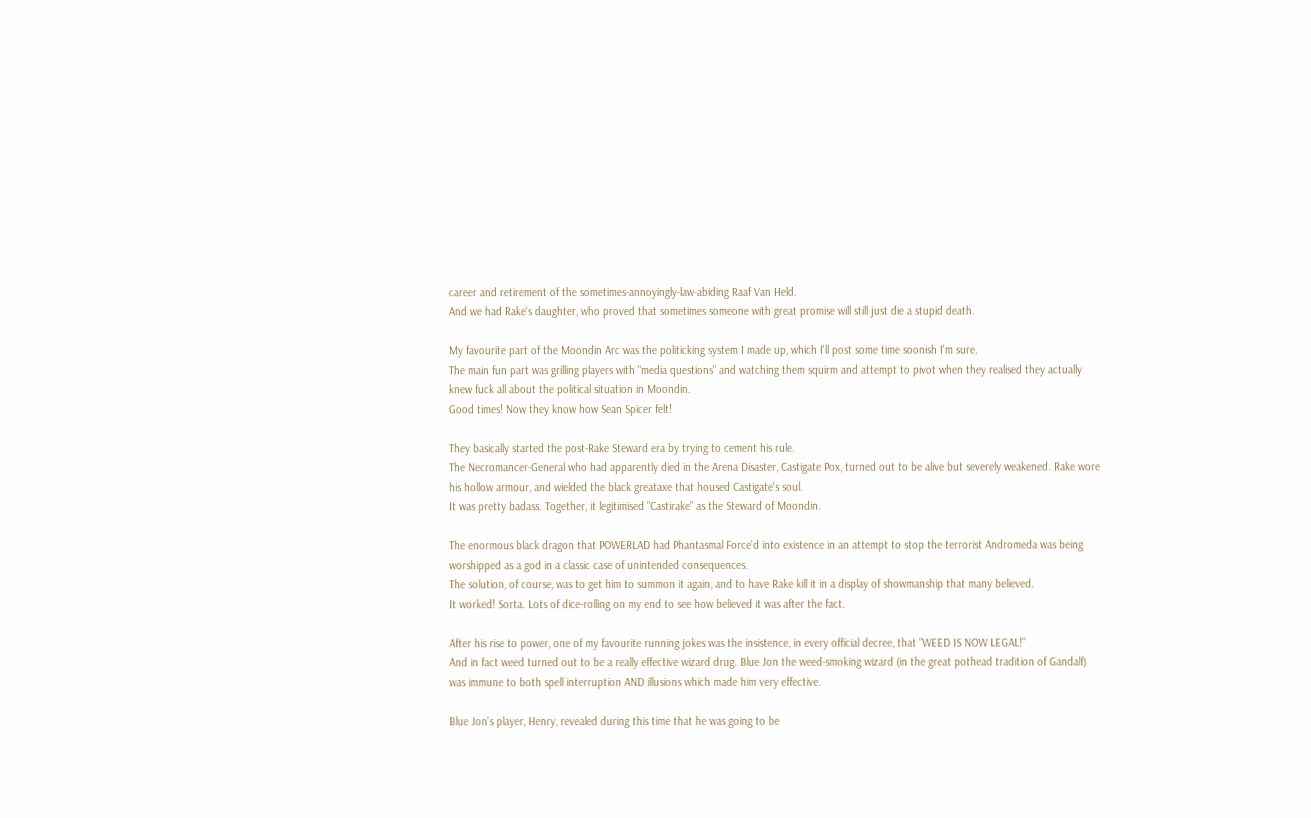career and retirement of the sometimes-annoyingly-law-abiding Raaf Van Held.
And we had Rake's daughter, who proved that sometimes someone with great promise will still just die a stupid death.

My favourite part of the Moondin Arc was the politicking system I made up, which I'll post some time soonish I'm sure.
The main fun part was grilling players with "media questions" and watching them squirm and attempt to pivot when they realised they actually knew fuck all about the political situation in Moondin.
Good times! Now they know how Sean Spicer felt!

They basically started the post-Rake Steward era by trying to cement his rule.
The Necromancer-General who had apparently died in the Arena Disaster, Castigate Pox, turned out to be alive but severely weakened. Rake wore his hollow armour, and wielded the black greataxe that housed Castigate's soul.
It was pretty badass. Together, it legitimised "Castirake" as the Steward of Moondin.

The enormous black dragon that POWERLAD had Phantasmal Force'd into existence in an attempt to stop the terrorist Andromeda was being worshipped as a god in a classic case of unintended consequences.
The solution, of course, was to get him to summon it again, and to have Rake kill it in a display of showmanship that many believed.
It worked! Sorta. Lots of dice-rolling on my end to see how believed it was after the fact.

After his rise to power, one of my favourite running jokes was the insistence, in every official decree, that "WEED IS NOW LEGAL!"
And in fact weed turned out to be a really effective wizard drug. Blue Jon the weed-smoking wizard (in the great pothead tradition of Gandalf) was immune to both spell interruption AND illusions which made him very effective.

Blue Jon's player, Henry, revealed during this time that he was going to be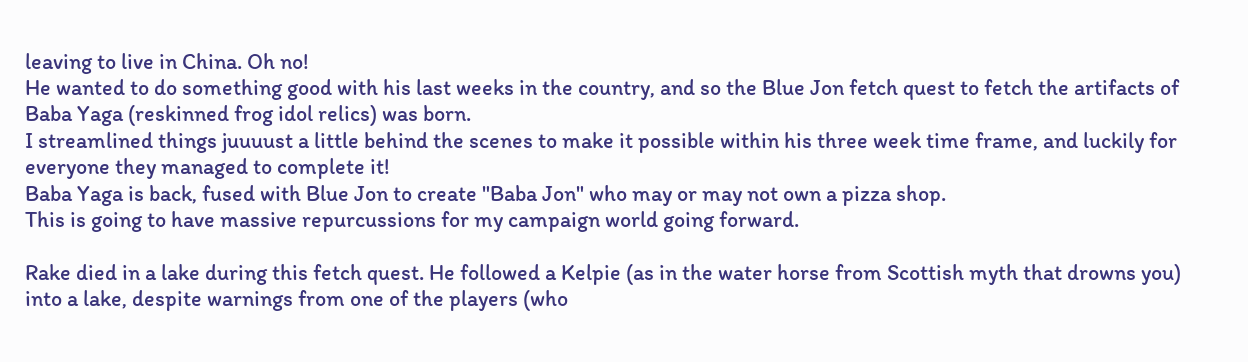leaving to live in China. Oh no!
He wanted to do something good with his last weeks in the country, and so the Blue Jon fetch quest to fetch the artifacts of Baba Yaga (reskinned frog idol relics) was born.
I streamlined things juuuust a little behind the scenes to make it possible within his three week time frame, and luckily for everyone they managed to complete it!
Baba Yaga is back, fused with Blue Jon to create "Baba Jon" who may or may not own a pizza shop.
This is going to have massive repurcussions for my campaign world going forward.

Rake died in a lake during this fetch quest. He followed a Kelpie (as in the water horse from Scottish myth that drowns you) into a lake, despite warnings from one of the players (who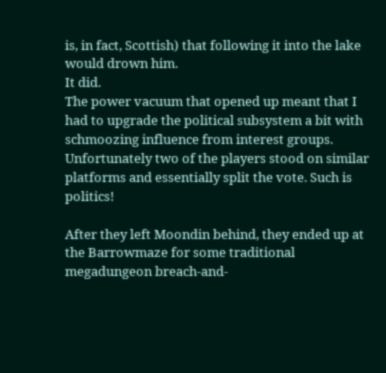is, in fact, Scottish) that following it into the lake would drown him.
It did.
The power vacuum that opened up meant that I had to upgrade the political subsystem a bit with schmoozing influence from interest groups. Unfortunately two of the players stood on similar platforms and essentially split the vote. Such is politics!

After they left Moondin behind, they ended up at the Barrowmaze for some traditional megadungeon breach-and-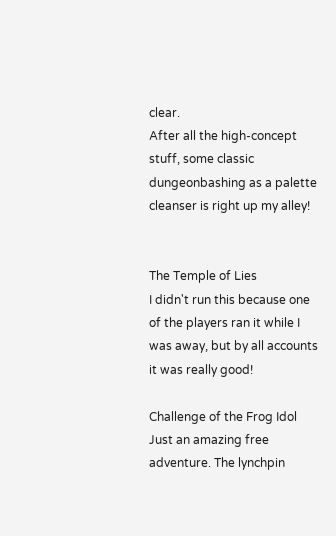clear.
After all the high-concept stuff, some classic dungeonbashing as a palette cleanser is right up my alley!


The Temple of Lies
I didn't run this because one of the players ran it while I was away, but by all accounts it was really good!

Challenge of the Frog Idol
Just an amazing free adventure. The lynchpin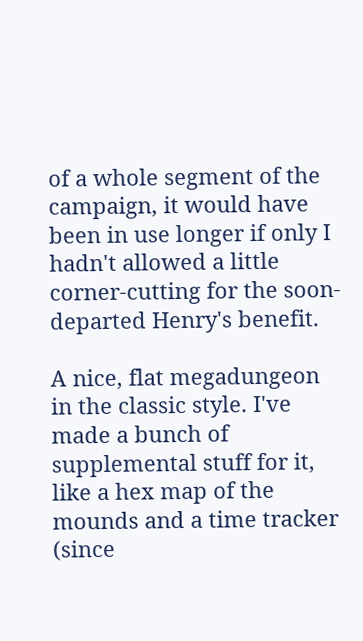of a whole segment of the campaign, it would have been in use longer if only I hadn't allowed a little corner-cutting for the soon-departed Henry's benefit.

A nice, flat megadungeon in the classic style. I've made a bunch of supplemental stuff for it, like a hex map of the mounds and a time tracker (since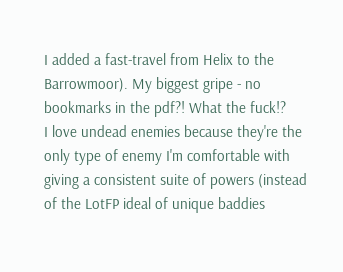I added a fast-travel from Helix to the Barrowmoor). My biggest gripe - no bookmarks in the pdf?! What the fuck!?
I love undead enemies because they're the only type of enemy I'm comfortable with giving a consistent suite of powers (instead of the LotFP ideal of unique baddies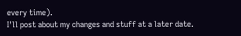every time).
I'll post about my changes and stuff at a later date.